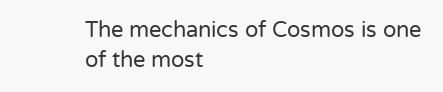The mechanics of Cosmos is one of the most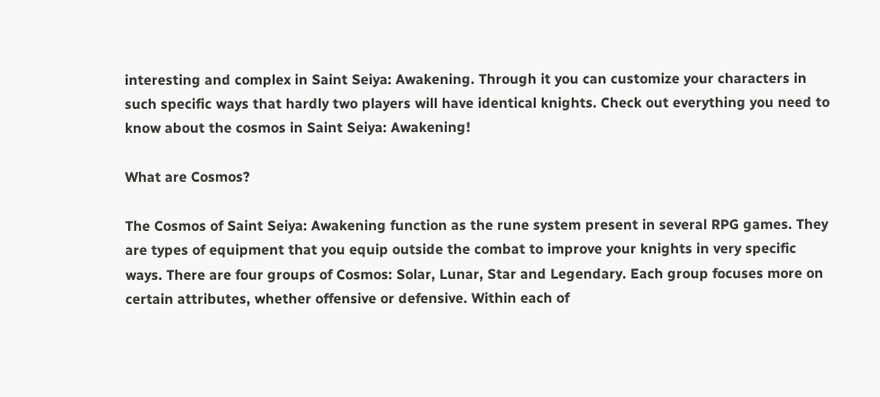interesting and complex in Saint Seiya: Awakening. Through it you can customize your characters in such specific ways that hardly two players will have identical knights. Check out everything you need to know about the cosmos in Saint Seiya: Awakening!

What are Cosmos?

The Cosmos of Saint Seiya: Awakening function as the rune system present in several RPG games. They are types of equipment that you equip outside the combat to improve your knights in very specific ways. There are four groups of Cosmos: Solar, Lunar, Star and Legendary. Each group focuses more on certain attributes, whether offensive or defensive. Within each of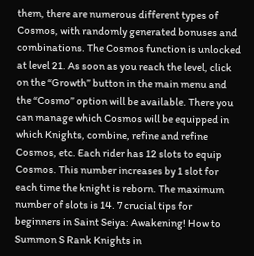them, there are numerous different types of Cosmos, with randomly generated bonuses and combinations. The Cosmos function is unlocked at level 21. As soon as you reach the level, click on the “Growth” button in the main menu and the “Cosmo” option will be available. There you can manage which Cosmos will be equipped in which Knights, combine, refine and refine Cosmos, etc. Each rider has 12 slots to equip Cosmos. This number increases by 1 slot for each time the knight is reborn. The maximum number of slots is 14. 7 crucial tips for beginners in Saint Seiya: Awakening! How to Summon S Rank Knights in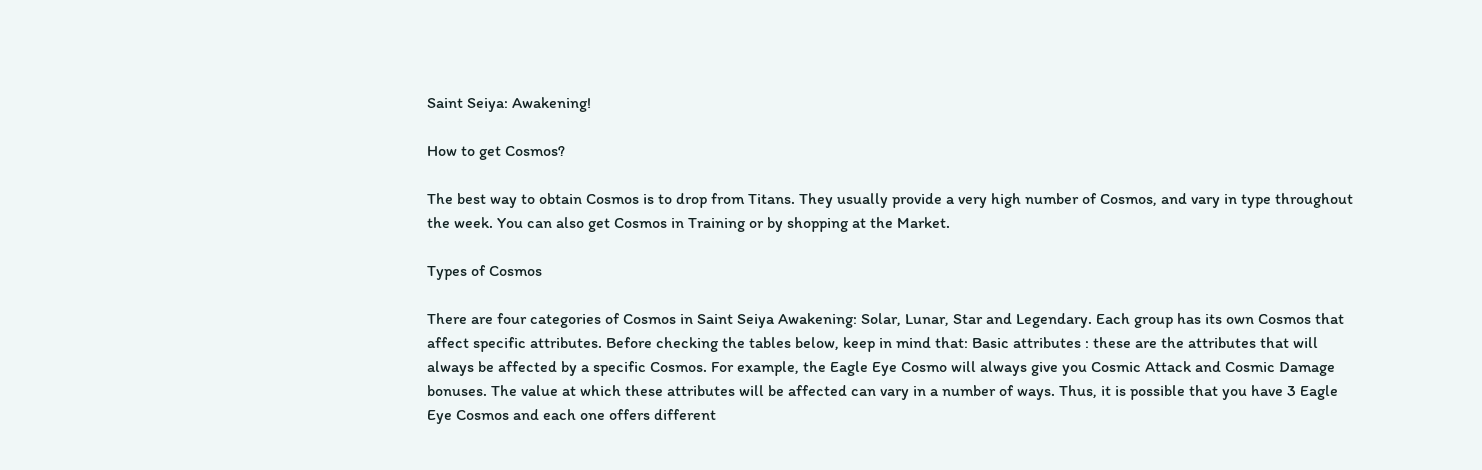Saint Seiya: Awakening!

How to get Cosmos?

The best way to obtain Cosmos is to drop from Titans. They usually provide a very high number of Cosmos, and vary in type throughout the week. You can also get Cosmos in Training or by shopping at the Market.

Types of Cosmos

There are four categories of Cosmos in Saint Seiya Awakening: Solar, Lunar, Star and Legendary. Each group has its own Cosmos that affect specific attributes. Before checking the tables below, keep in mind that: Basic attributes : these are the attributes that will always be affected by a specific Cosmos. For example, the Eagle Eye Cosmo will always give you Cosmic Attack and Cosmic Damage bonuses. The value at which these attributes will be affected can vary in a number of ways. Thus, it is possible that you have 3 Eagle Eye Cosmos and each one offers different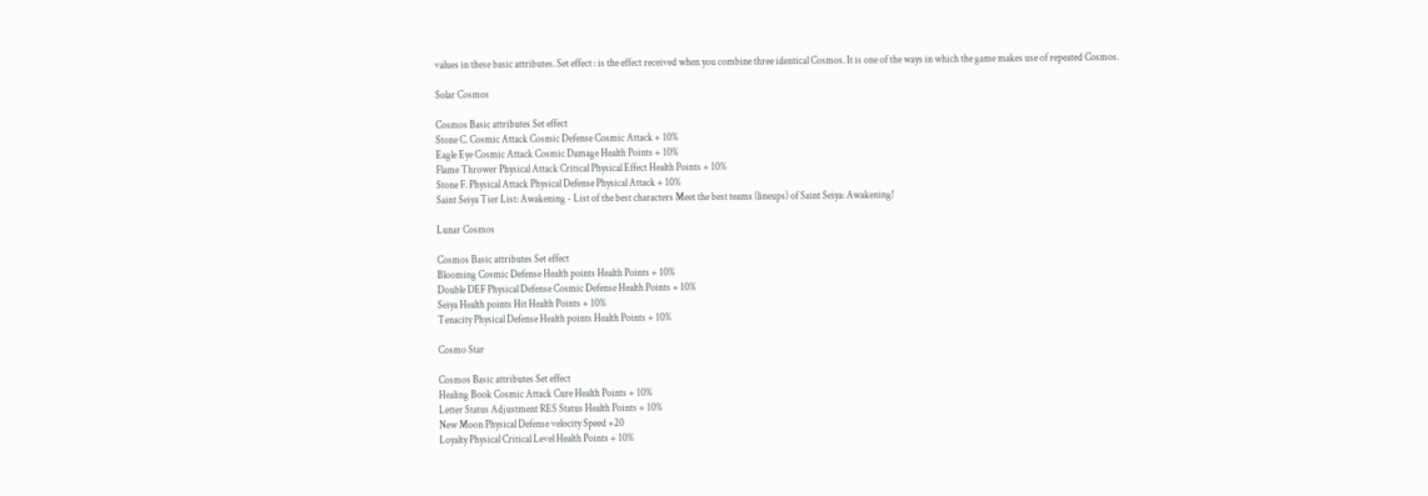values in these basic attributes. Set effect : is the effect received when you combine three identical Cosmos. It is one of the ways in which the game makes use of repeated Cosmos.

Solar Cosmos

Cosmos Basic attributes Set effect
Stone C. Cosmic Attack Cosmic Defense Cosmic Attack + 10%
Eagle Eye Cosmic Attack Cosmic Damage Health Points + 10%
Flame Thrower Physical Attack Critical Physical Effect Health Points + 10%
Stone F. Physical Attack Physical Defense Physical Attack + 10%
Saint Seiya Tier List: Awakening - List of the best characters Meet the best teams (lineups) of Saint Seiya: Awakening!

Lunar Cosmos

Cosmos Basic attributes Set effect
Blooming Cosmic Defense Health points Health Points + 10%
Double DEF Physical Defense Cosmic Defense Health Points + 10%
Seiya Health points Hit Health Points + 10%
Tenacity Physical Defense Health points Health Points + 10%

Cosmo Star

Cosmos Basic attributes Set effect
Healing Book Cosmic Attack Cure Health Points + 10%
Letter Status Adjustment RES Status Health Points + 10%
New Moon Physical Defense velocity Speed +20
Loyalty Physical Critical Level Health Points + 10%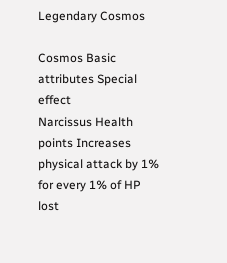Legendary Cosmos

Cosmos Basic attributes Special effect
Narcissus Health points Increases physical attack by 1% for every 1% of HP lost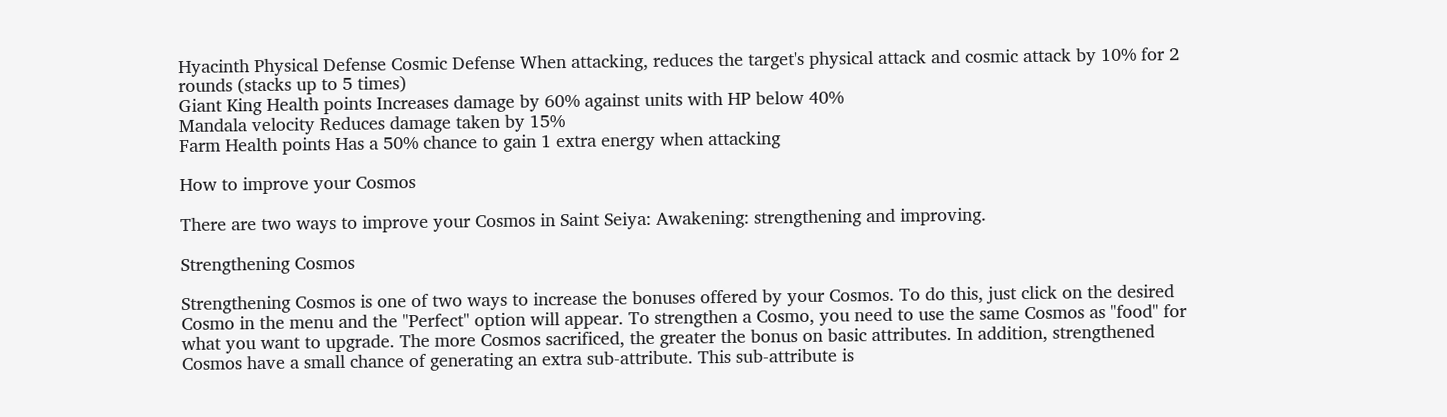Hyacinth Physical Defense Cosmic Defense When attacking, reduces the target's physical attack and cosmic attack by 10% for 2 rounds (stacks up to 5 times)
Giant King Health points Increases damage by 60% against units with HP below 40%
Mandala velocity Reduces damage taken by 15%
Farm Health points Has a 50% chance to gain 1 extra energy when attacking

How to improve your Cosmos

There are two ways to improve your Cosmos in Saint Seiya: Awakening: strengthening and improving.

Strengthening Cosmos

Strengthening Cosmos is one of two ways to increase the bonuses offered by your Cosmos. To do this, just click on the desired Cosmo in the menu and the "Perfect" option will appear. To strengthen a Cosmo, you need to use the same Cosmos as "food" for what you want to upgrade. The more Cosmos sacrificed, the greater the bonus on basic attributes. In addition, strengthened Cosmos have a small chance of generating an extra sub-attribute. This sub-attribute is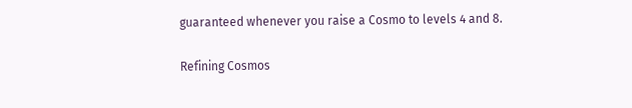guaranteed whenever you raise a Cosmo to levels 4 and 8.

Refining Cosmos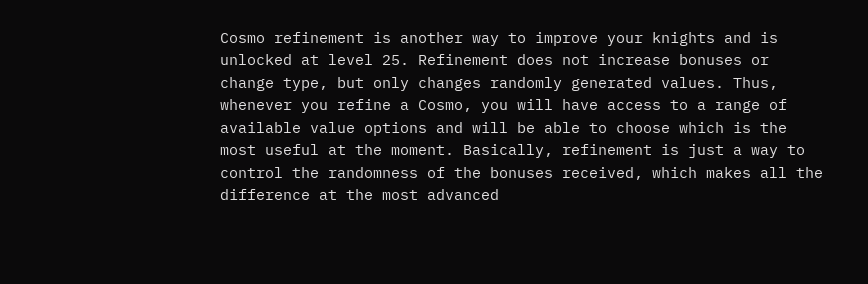Cosmo refinement is another way to improve your knights and is unlocked at level 25. Refinement does not increase bonuses or change type, but only changes randomly generated values. Thus, whenever you refine a Cosmo, you will have access to a range of available value options and will be able to choose which is the most useful at the moment. Basically, refinement is just a way to control the randomness of the bonuses received, which makes all the difference at the most advanced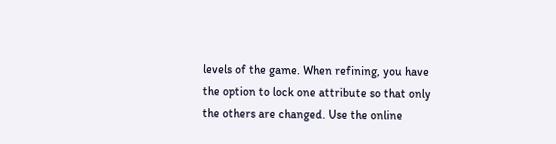levels of the game. When refining, you have the option to lock one attribute so that only the others are changed. Use the online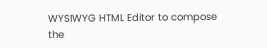WYSIWYG HTML Editor to compose the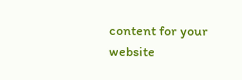content for your website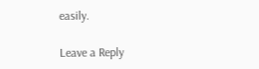easily.

Leave a Reply